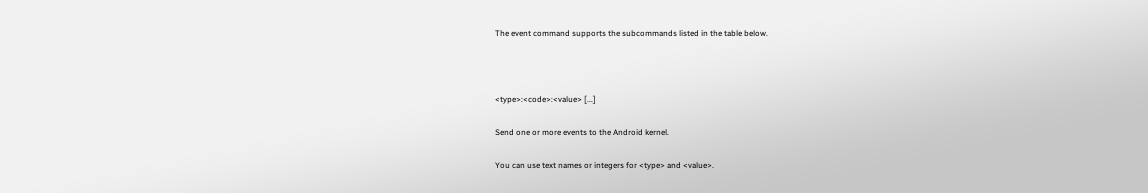The event command supports the subcommands listed in the table below.



<type>:<code>:<value> [...]

Send one or more events to the Android kernel.

You can use text names or integers for <type> and <value>.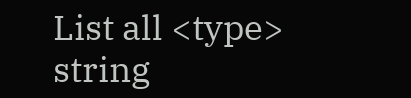List all <type> string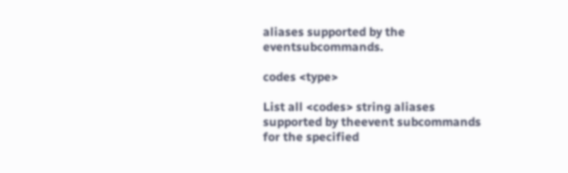aliases supported by the eventsubcommands.

codes <type>

List all <codes> string aliases supported by theevent subcommands for the specified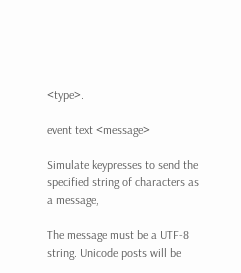<type>.

event text <message>

Simulate keypresses to send the specified string of characters as a message,

The message must be a UTF-8 string. Unicode posts will be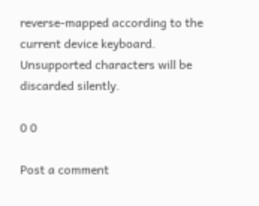reverse-mapped according to the current device keyboard. Unsupported characters will be discarded silently.

0 0

Post a comment